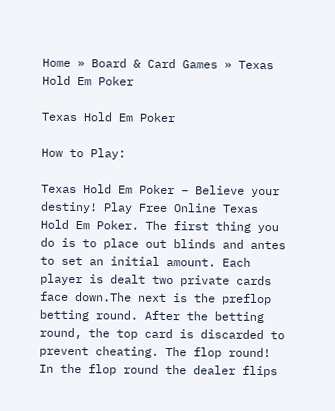Home » Board & Card Games » Texas Hold Em Poker

Texas Hold Em Poker

How to Play:

Texas Hold Em Poker – Believe your destiny! Play Free Online Texas Hold Em Poker. The first thing you do is to place out blinds and antes to set an initial amount. Each player is dealt two private cards face down.The next is the preflop betting round. After the betting round, the top card is discarded to prevent cheating. The flop round! In the flop round the dealer flips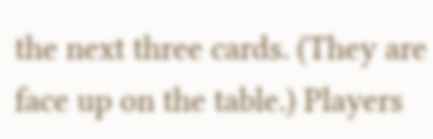the next three cards. (They are face up on the table.) Players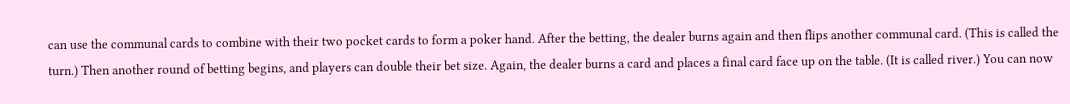can use the communal cards to combine with their two pocket cards to form a poker hand. After the betting, the dealer burns again and then flips another communal card. (This is called the turn.) Then another round of betting begins, and players can double their bet size. Again, the dealer burns a card and places a final card face up on the table. (It is called river.) You can now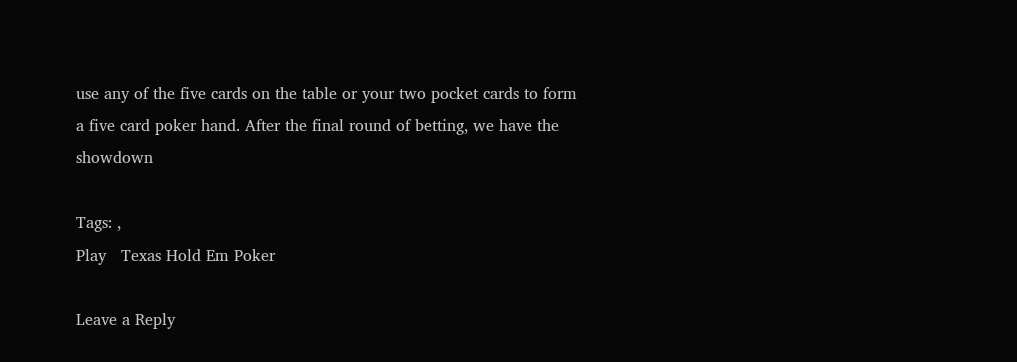use any of the five cards on the table or your two pocket cards to form a five card poker hand. After the final round of betting, we have the showdown

Tags: ,
Play   Texas Hold Em Poker

Leave a Reply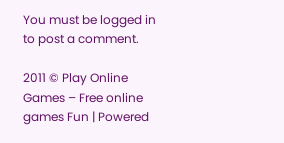You must be logged in to post a comment.

2011 © Play Online Games – Free online games Fun | Powered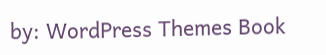by: WordPress Themes Book